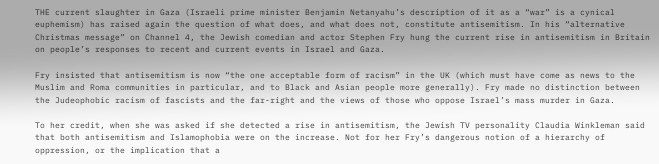THE current slaughter in Gaza (Israeli prime minister Benjamin Netanyahu’s description of it as a “war” is a cynical euphemism) has raised again the question of what does, and what does not, constitute antisemitism. In his “alternative Christmas message” on Channel 4, the Jewish comedian and actor Stephen Fry hung the current rise in antisemitism in Britain on people’s responses to recent and current events in Israel and Gaza.

Fry insisted that antisemitism is now “the one acceptable form of racism” in the UK (which must have come as news to the Muslim and Roma communities in particular, and to Black and Asian people more generally). Fry made no distinction between the Judeophobic racism of fascists and the far-right and the views of those who oppose Israel’s mass murder in Gaza.

To her credit, when she was asked if she detected a rise in antisemitism, the Jewish TV personality Claudia Winkleman said that both antisemitism and Islamophobia were on the increase. Not for her Fry’s dangerous notion of a hierarchy of oppression, or the implication that a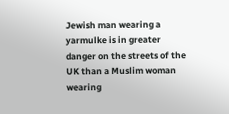Jewish man wearing a yarmulke is in greater danger on the streets of the UK than a Muslim woman wearing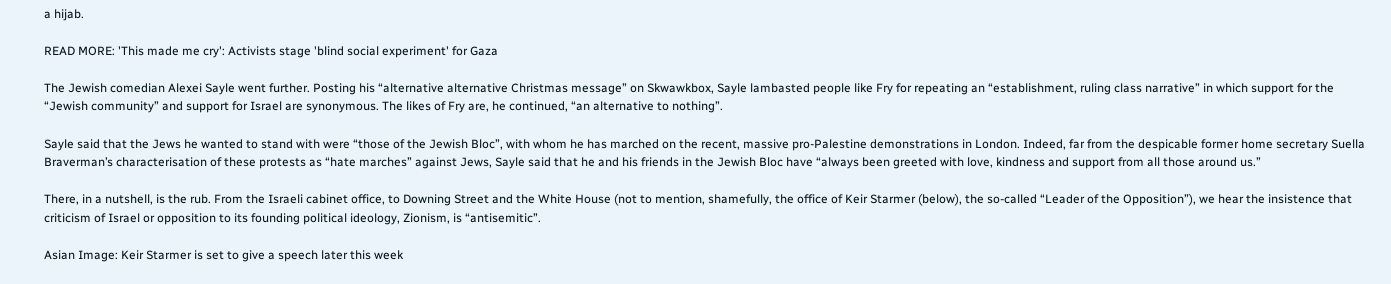a hijab.

READ MORE: 'This made me cry': Activists stage 'blind social experiment' for Gaza

The Jewish comedian Alexei Sayle went further. Posting his “alternative alternative Christmas message” on Skwawkbox, Sayle lambasted people like Fry for repeating an “establishment, ruling class narrative” in which support for the “Jewish community” and support for Israel are synonymous. The likes of Fry are, he continued, “an alternative to nothing”.

Sayle said that the Jews he wanted to stand with were “those of the Jewish Bloc”, with whom he has marched on the recent, massive pro-Palestine demonstrations in London. Indeed, far from the despicable former home secretary Suella Braverman’s characterisation of these protests as “hate marches” against Jews, Sayle said that he and his friends in the Jewish Bloc have “always been greeted with love, kindness and support from all those around us.”

There, in a nutshell, is the rub. From the Israeli cabinet office, to Downing Street and the White House (not to mention, shamefully, the office of Keir Starmer (below), the so-called “Leader of the Opposition”), we hear the insistence that criticism of Israel or opposition to its founding political ideology, Zionism, is “antisemitic”.

Asian Image: Keir Starmer is set to give a speech later this week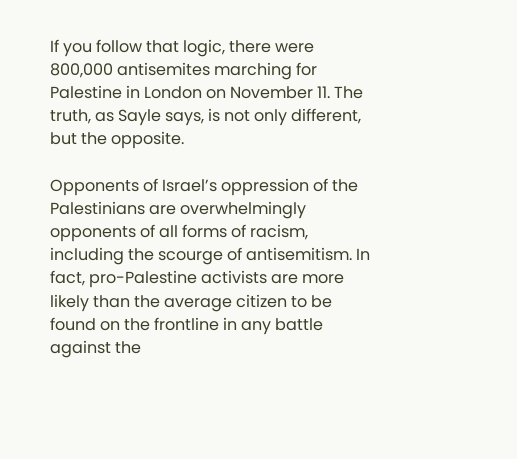If you follow that logic, there were 800,000 antisemites marching for Palestine in London on November 11. The truth, as Sayle says, is not only different, but the opposite.

Opponents of Israel’s oppression of the Palestinians are overwhelmingly opponents of all forms of racism, including the scourge of antisemitism. In fact, pro-Palestine activists are more likely than the average citizen to be found on the frontline in any battle against the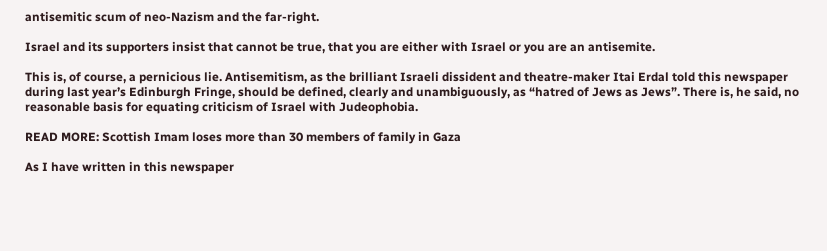antisemitic scum of neo-Nazism and the far-right.

Israel and its supporters insist that cannot be true, that you are either with Israel or you are an antisemite.

This is, of course, a pernicious lie. Antisemitism, as the brilliant Israeli dissident and theatre-maker Itai Erdal told this newspaper during last year’s Edinburgh Fringe, should be defined, clearly and unambiguously, as “hatred of Jews as Jews”. There is, he said, no reasonable basis for equating criticism of Israel with Judeophobia.

READ MORE: Scottish Imam loses more than 30 members of family in Gaza

As I have written in this newspaper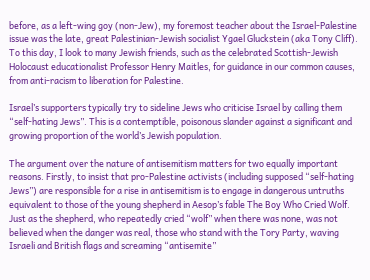before, as a left-wing goy (non-Jew), my foremost teacher about the Israel-Palestine issue was the late, great Palestinian-Jewish socialist Ygael Gluckstein (aka Tony Cliff). To this day, I look to many Jewish friends, such as the celebrated Scottish-Jewish Holocaust educationalist Professor Henry Maitles, for guidance in our common causes, from anti-racism to liberation for Palestine.

Israel’s supporters typically try to sideline Jews who criticise Israel by calling them “self-hating Jews”. This is a contemptible, poisonous slander against a significant and growing proportion of the world’s Jewish population.

The argument over the nature of antisemitism matters for two equally important reasons. Firstly, to insist that pro-Palestine activists (including supposed “self-hating Jews”) are responsible for a rise in antisemitism is to engage in dangerous untruths equivalent to those of the young shepherd in Aesop’s fable The Boy Who Cried Wolf. Just as the shepherd, who repeatedly cried “wolf” when there was none, was not believed when the danger was real, those who stand with the Tory Party, waving Israeli and British flags and screaming “antisemite”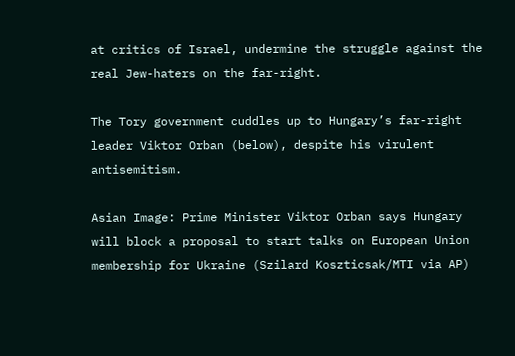at critics of Israel, undermine the struggle against the real Jew-haters on the far-right.

The Tory government cuddles up to Hungary’s far-right leader Viktor Orban (below), despite his virulent antisemitism.

Asian Image: Prime Minister Viktor Orban says Hungary will block a proposal to start talks on European Union membership for Ukraine (Szilard Koszticsak/MTI via AP)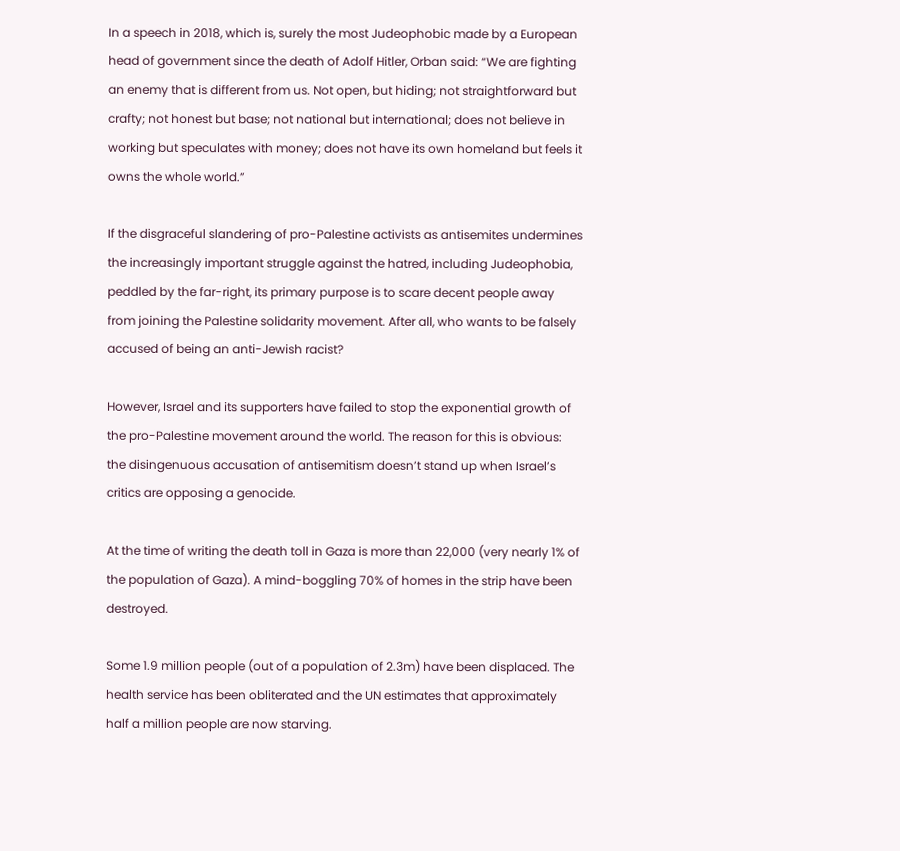In a speech in 2018, which is, surely the most Judeophobic made by a European head of government since the death of Adolf Hitler, Orban said: “We are fighting an enemy that is different from us. Not open, but hiding; not straightforward but crafty; not honest but base; not national but international; does not believe in working but speculates with money; does not have its own homeland but feels it owns the whole world.”

If the disgraceful slandering of pro-Palestine activists as antisemites undermines the increasingly important struggle against the hatred, including Judeophobia, peddled by the far-right, its primary purpose is to scare decent people away from joining the Palestine solidarity movement. After all, who wants to be falsely accused of being an anti-Jewish racist?

However, Israel and its supporters have failed to stop the exponential growth of the pro-Palestine movement around the world. The reason for this is obvious: the disingenuous accusation of antisemitism doesn’t stand up when Israel’s critics are opposing a genocide.

At the time of writing the death toll in Gaza is more than 22,000 (very nearly 1% of the population of Gaza). A mind-boggling 70% of homes in the strip have been destroyed.

Some 1.9 million people (out of a population of 2.3m) have been displaced. The health service has been obliterated and the UN estimates that approximately half a million people are now starving.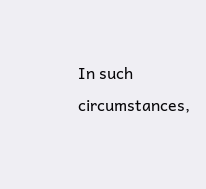In such circumstances,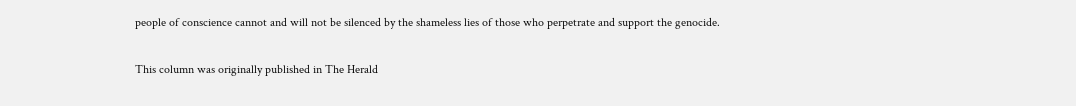people of conscience cannot and will not be silenced by the shameless lies of those who perpetrate and support the genocide.

This column was originally published in The Herald